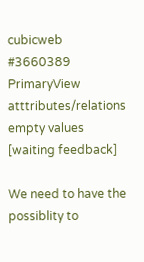cubicweb #3660389 PrimaryView atttributes/relations empty values [waiting feedback]

We need to have the possiblity to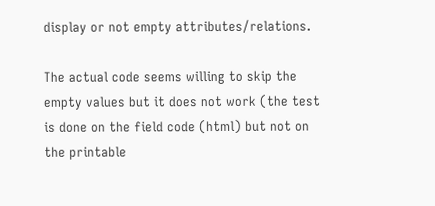display or not empty attributes/relations.

The actual code seems willing to skip the empty values but it does not work (the test is done on the field code (html) but not on the printable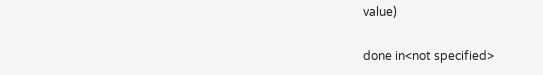value)

done in<not specified>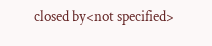closed by<not specified>